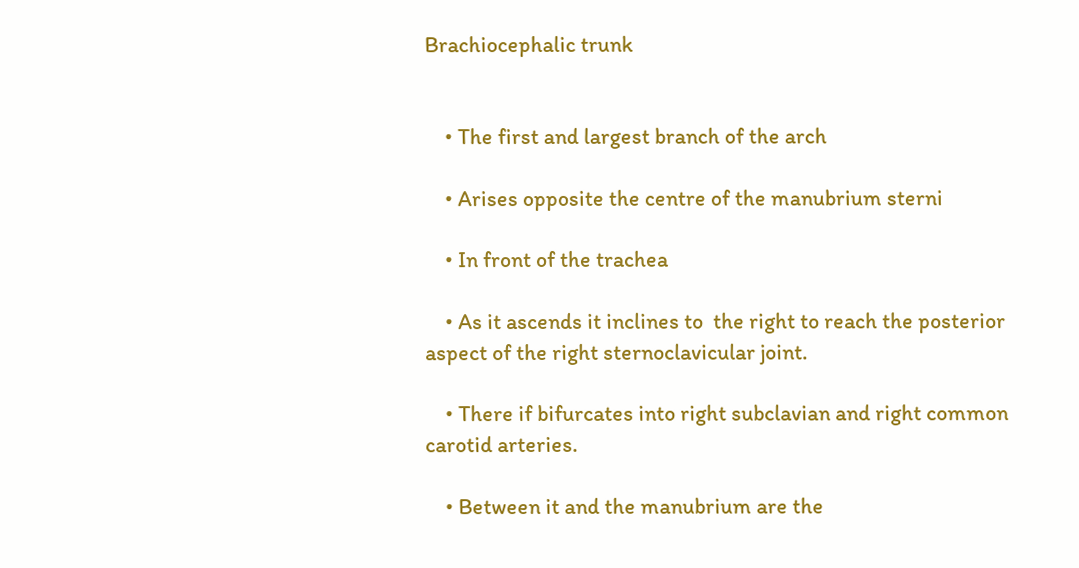Brachiocephalic trunk


    • The first and largest branch of the arch

    • Arises opposite the centre of the manubrium sterni

    • In front of the trachea

    • As it ascends it inclines to  the right to reach the posterior aspect of the right sternoclavicular joint.

    • There if bifurcates into right subclavian and right common carotid arteries.

    • Between it and the manubrium are the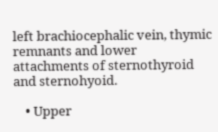left brachiocephalic vein, thymic remnants and lower attachments of sternothyroid and sternohyoid.

    • Upper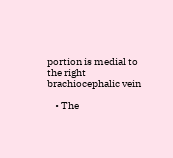portion is medial to the right brachiocephalic vein

    • The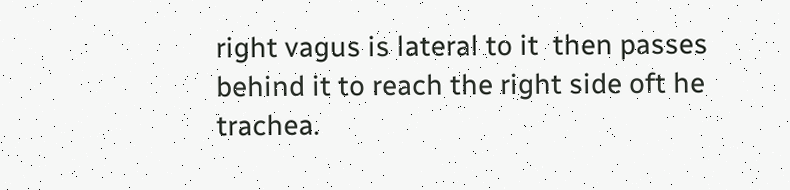right vagus is lateral to it  then passes behind it to reach the right side oft he trachea.